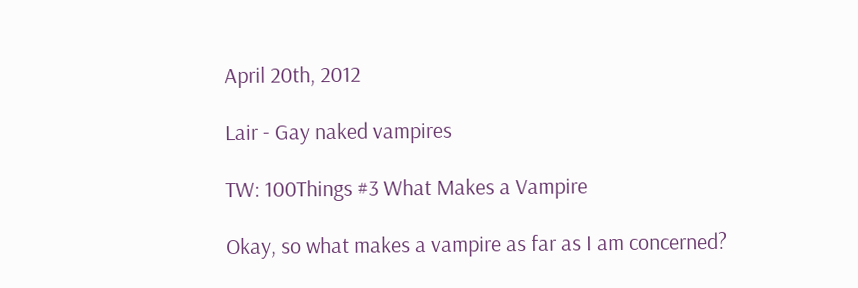April 20th, 2012

Lair - Gay naked vampires

TW: 100Things #3 What Makes a Vampire

Okay, so what makes a vampire as far as I am concerned?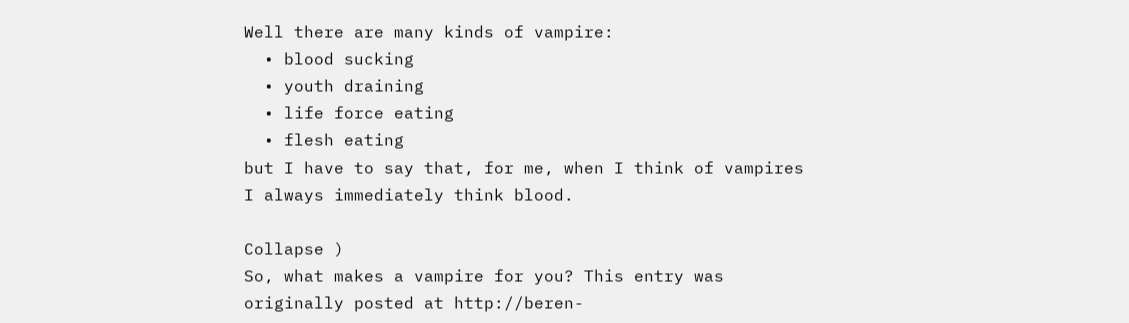Well there are many kinds of vampire:
  • blood sucking
  • youth draining
  • life force eating
  • flesh eating
but I have to say that, for me, when I think of vampires I always immediately think blood.

Collapse )
So, what makes a vampire for you? This entry was originally posted at http://beren-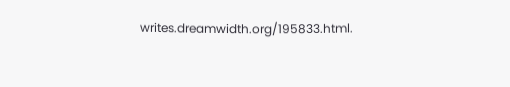writes.dreamwidth.org/195833.html.